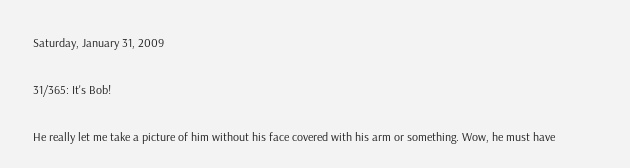Saturday, January 31, 2009

31/365: It's Bob!

He really let me take a picture of him without his face covered with his arm or something. Wow, he must have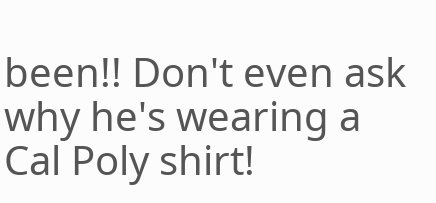been!! Don't even ask why he's wearing a Cal Poly shirt!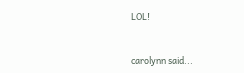LOL!


carolynn said...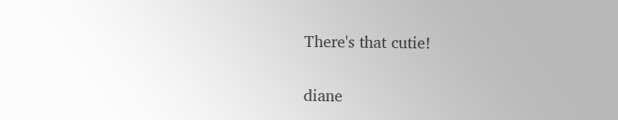There's that cutie!

diane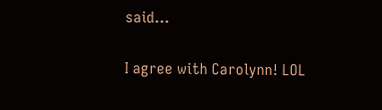said...

I agree with Carolynn! LOL